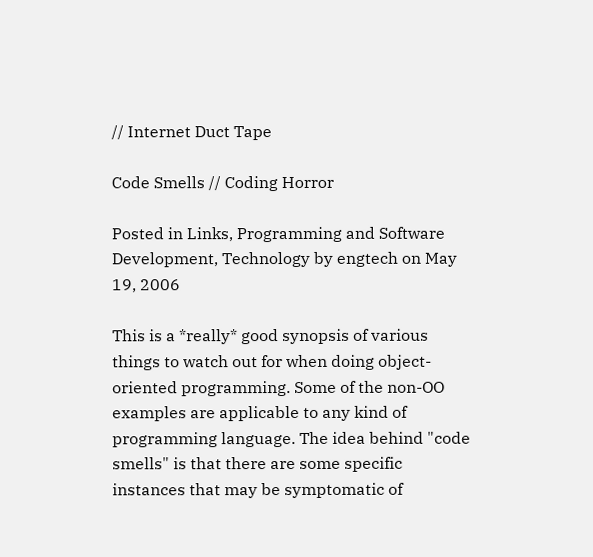// Internet Duct Tape

Code Smells // Coding Horror

Posted in Links, Programming and Software Development, Technology by engtech on May 19, 2006

This is a *really* good synopsis of various things to watch out for when doing object-oriented programming. Some of the non-OO examples are applicable to any kind of programming language. The idea behind "code smells" is that there are some specific instances that may be symptomatic of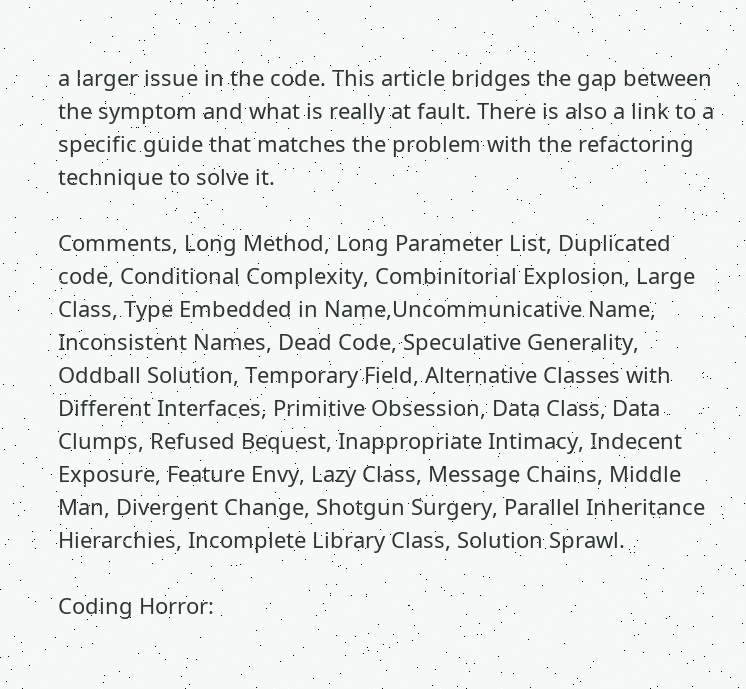a larger issue in the code. This article bridges the gap between the symptom and what is really at fault. There is also a link to a specific guide that matches the problem with the refactoring technique to solve it.

Comments, Long Method, Long Parameter List, Duplicated code, Conditional Complexity, Combinitorial Explosion, Large Class, Type Embedded in Name,Uncommunicative Name, Inconsistent Names, Dead Code, Speculative Generality, Oddball Solution, Temporary Field, Alternative Classes with Different Interfaces, Primitive Obsession, Data Class, Data Clumps, Refused Bequest, Inappropriate Intimacy, Indecent Exposure, Feature Envy, Lazy Class, Message Chains, Middle Man, Divergent Change, Shotgun Surgery, Parallel Inheritance Hierarchies, Incomplete Library Class, Solution Sprawl.

Coding Horror: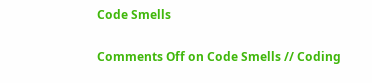Code Smells

Comments Off on Code Smells // Coding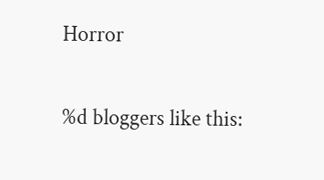Horror

%d bloggers like this: